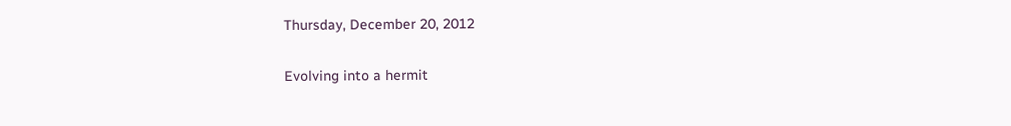Thursday, December 20, 2012

Evolving into a hermit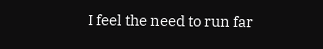I feel the need to run far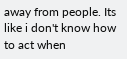away from people. Its like i don't know how to act when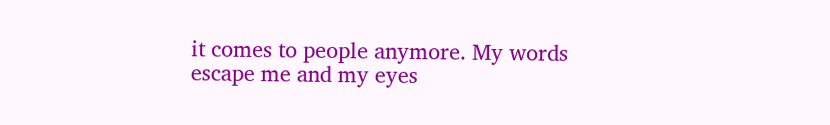it comes to people anymore. My words escape me and my eyes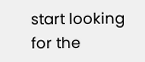start looking for the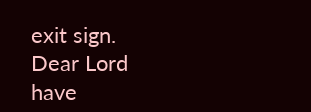exit sign. Dear Lord have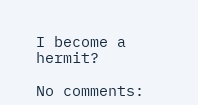I become a hermit?

No comments: